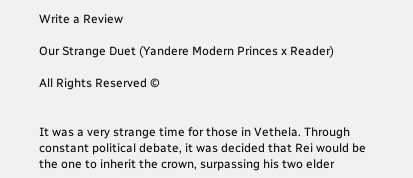Write a Review

Our Strange Duet (Yandere Modern Princes x Reader)

All Rights Reserved ©


It was a very strange time for those in Vethela. Through constant political debate, it was decided that Rei would be the one to inherit the crown, surpassing his two elder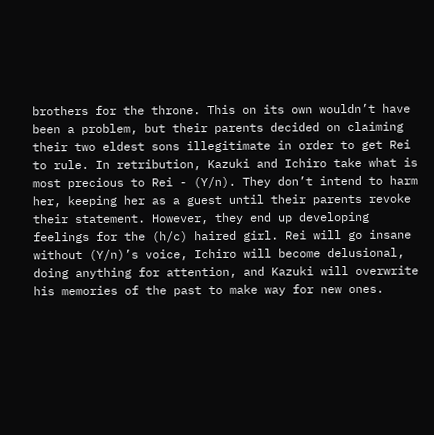brothers for the throne. This on its own wouldn’t have been a problem, but their parents decided on claiming their two eldest sons illegitimate in order to get Rei to rule. In retribution, Kazuki and Ichiro take what is most precious to Rei - (Y/n). They don’t intend to harm her, keeping her as a guest until their parents revoke their statement. However, they end up developing feelings for the (h/c) haired girl. Rei will go insane without (Y/n)’s voice, Ichiro will become delusional, doing anything for attention, and Kazuki will overwrite his memories of the past to make way for new ones.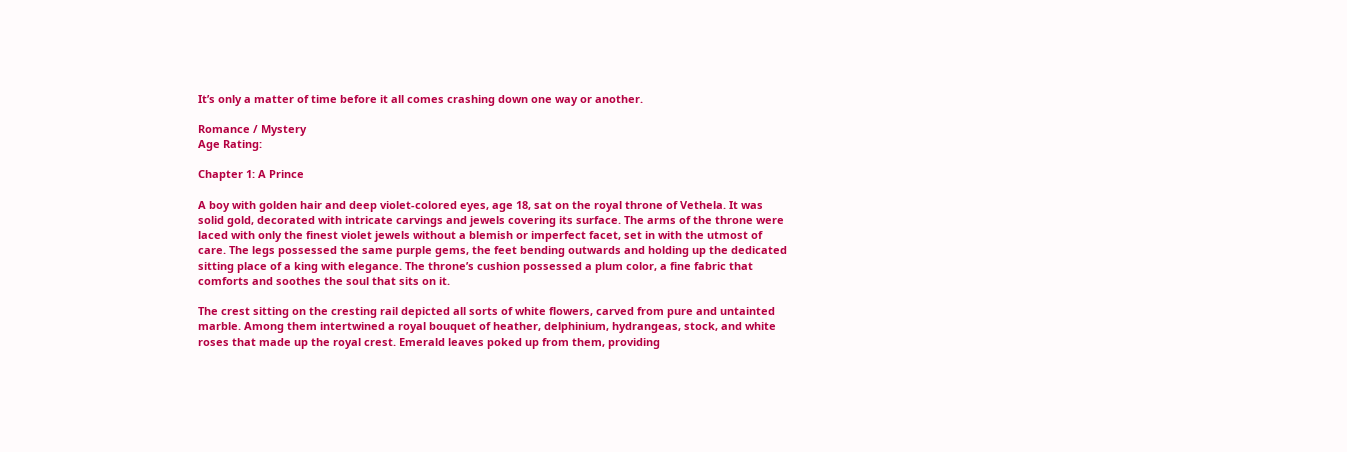It’s only a matter of time before it all comes crashing down one way or another.

Romance / Mystery
Age Rating:

Chapter 1: A Prince

A boy with golden hair and deep violet-colored eyes, age 18, sat on the royal throne of Vethela. It was solid gold, decorated with intricate carvings and jewels covering its surface. The arms of the throne were laced with only the finest violet jewels without a blemish or imperfect facet, set in with the utmost of care. The legs possessed the same purple gems, the feet bending outwards and holding up the dedicated sitting place of a king with elegance. The throne’s cushion possessed a plum color, a fine fabric that comforts and soothes the soul that sits on it.

The crest sitting on the cresting rail depicted all sorts of white flowers, carved from pure and untainted marble. Among them intertwined a royal bouquet of heather, delphinium, hydrangeas, stock, and white roses that made up the royal crest. Emerald leaves poked up from them, providing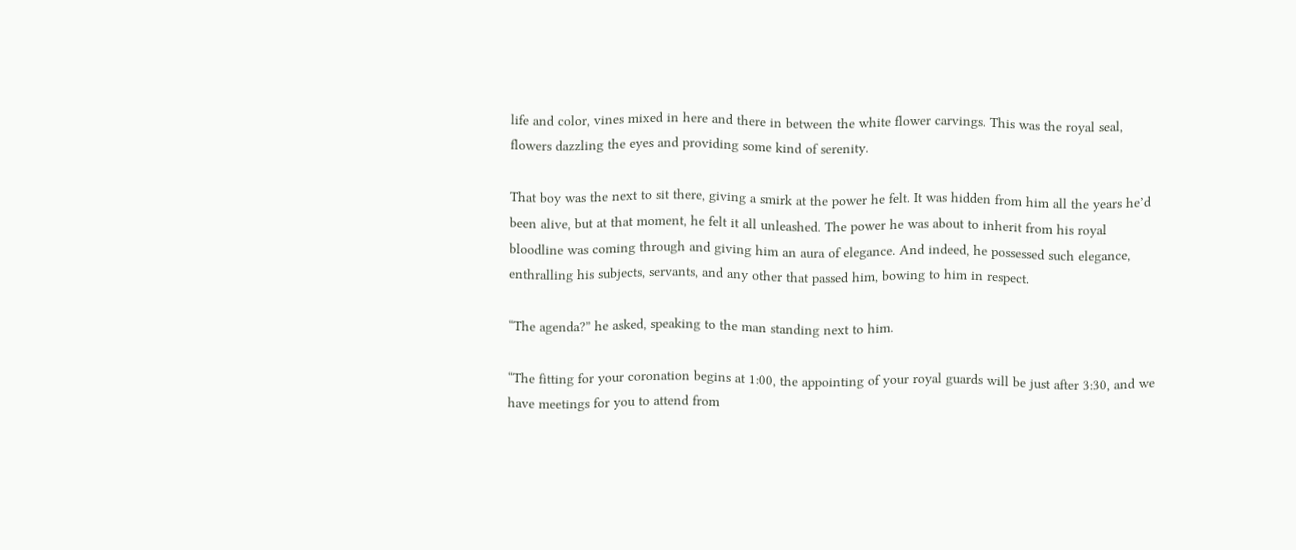life and color, vines mixed in here and there in between the white flower carvings. This was the royal seal, flowers dazzling the eyes and providing some kind of serenity.

That boy was the next to sit there, giving a smirk at the power he felt. It was hidden from him all the years he’d been alive, but at that moment, he felt it all unleashed. The power he was about to inherit from his royal bloodline was coming through and giving him an aura of elegance. And indeed, he possessed such elegance, enthralling his subjects, servants, and any other that passed him, bowing to him in respect.

“The agenda?” he asked, speaking to the man standing next to him.

“The fitting for your coronation begins at 1:00, the appointing of your royal guards will be just after 3:30, and we have meetings for you to attend from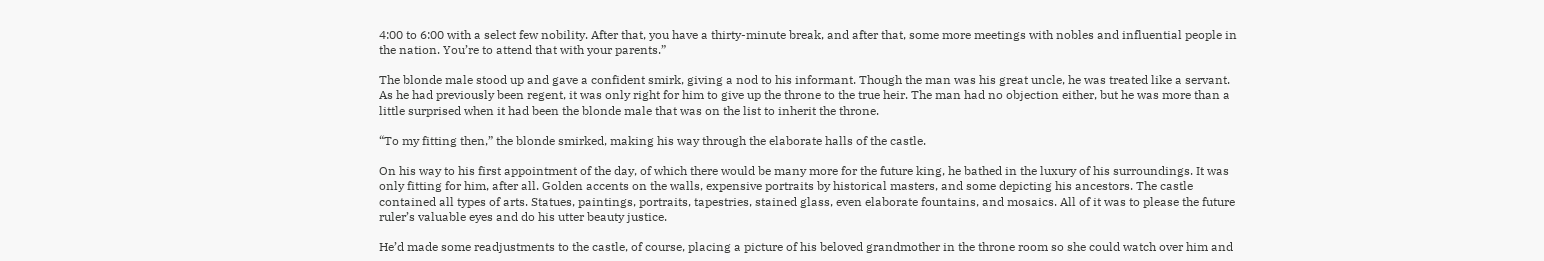4:00 to 6:00 with a select few nobility. After that, you have a thirty-minute break, and after that, some more meetings with nobles and influential people in the nation. You’re to attend that with your parents.”

The blonde male stood up and gave a confident smirk, giving a nod to his informant. Though the man was his great uncle, he was treated like a servant. As he had previously been regent, it was only right for him to give up the throne to the true heir. The man had no objection either, but he was more than a little surprised when it had been the blonde male that was on the list to inherit the throne.

“To my fitting then,” the blonde smirked, making his way through the elaborate halls of the castle.

On his way to his first appointment of the day, of which there would be many more for the future king, he bathed in the luxury of his surroundings. It was only fitting for him, after all. Golden accents on the walls, expensive portraits by historical masters, and some depicting his ancestors. The castle contained all types of arts. Statues, paintings, portraits, tapestries, stained glass, even elaborate fountains, and mosaics. All of it was to please the future ruler’s valuable eyes and do his utter beauty justice.

He’d made some readjustments to the castle, of course, placing a picture of his beloved grandmother in the throne room so she could watch over him and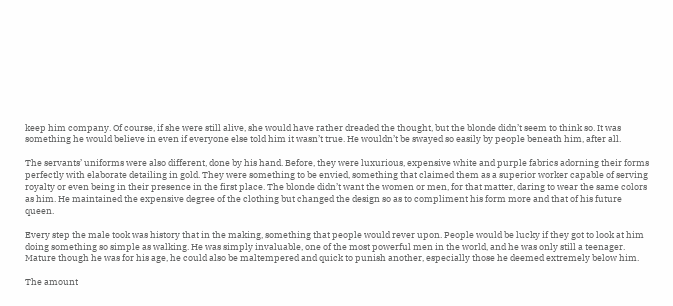keep him company. Of course, if she were still alive, she would have rather dreaded the thought, but the blonde didn’t seem to think so. It was something he would believe in even if everyone else told him it wasn’t true. He wouldn’t be swayed so easily by people beneath him, after all.

The servants’ uniforms were also different, done by his hand. Before, they were luxurious, expensive white and purple fabrics adorning their forms perfectly with elaborate detailing in gold. They were something to be envied, something that claimed them as a superior worker capable of serving royalty or even being in their presence in the first place. The blonde didn’t want the women or men, for that matter, daring to wear the same colors as him. He maintained the expensive degree of the clothing but changed the design so as to compliment his form more and that of his future queen.

Every step the male took was history that in the making, something that people would rever upon. People would be lucky if they got to look at him doing something so simple as walking. He was simply invaluable, one of the most powerful men in the world, and he was only still a teenager. Mature though he was for his age, he could also be maltempered and quick to punish another, especially those he deemed extremely below him.

The amount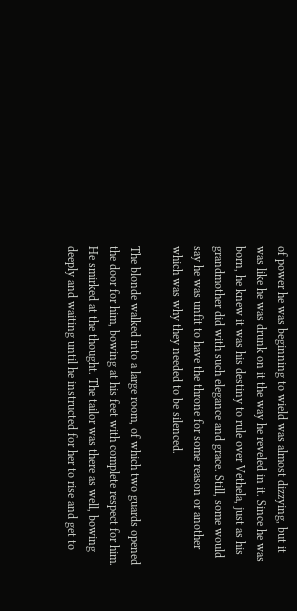of power he was beginning to wield was almost dizzying, but it was like he was drunk on it the way he reveled in it. Since he was born, he knew it was his destiny to rule over Vethela, just as his grandmother did with such elegance and grace. Still, some would say he was unfit to have the throne for some reason or another which was why they needed to be silenced.

The blonde walked into a large room, of which two guards opened the door for him, bowing at his feet with complete respect for him. He smirked at the thought. The tailor was there as well, bowing deeply and waiting until he instructed for her to rise and get to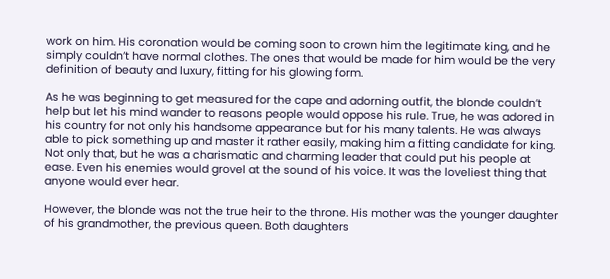work on him. His coronation would be coming soon to crown him the legitimate king, and he simply couldn’t have normal clothes. The ones that would be made for him would be the very definition of beauty and luxury, fitting for his glowing form.

As he was beginning to get measured for the cape and adorning outfit, the blonde couldn’t help but let his mind wander to reasons people would oppose his rule. True, he was adored in his country for not only his handsome appearance but for his many talents. He was always able to pick something up and master it rather easily, making him a fitting candidate for king. Not only that, but he was a charismatic and charming leader that could put his people at ease. Even his enemies would grovel at the sound of his voice. It was the loveliest thing that anyone would ever hear.

However, the blonde was not the true heir to the throne. His mother was the younger daughter of his grandmother, the previous queen. Both daughters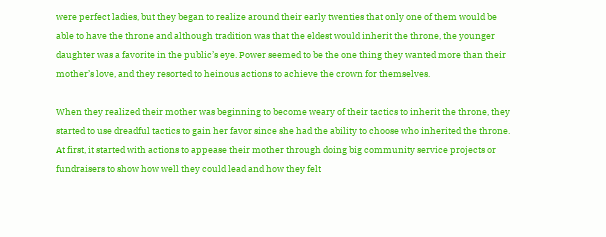were perfect ladies, but they began to realize around their early twenties that only one of them would be able to have the throne and although tradition was that the eldest would inherit the throne, the younger daughter was a favorite in the public’s eye. Power seemed to be the one thing they wanted more than their mother’s love, and they resorted to heinous actions to achieve the crown for themselves.

When they realized their mother was beginning to become weary of their tactics to inherit the throne, they started to use dreadful tactics to gain her favor since she had the ability to choose who inherited the throne. At first, it started with actions to appease their mother through doing big community service projects or fundraisers to show how well they could lead and how they felt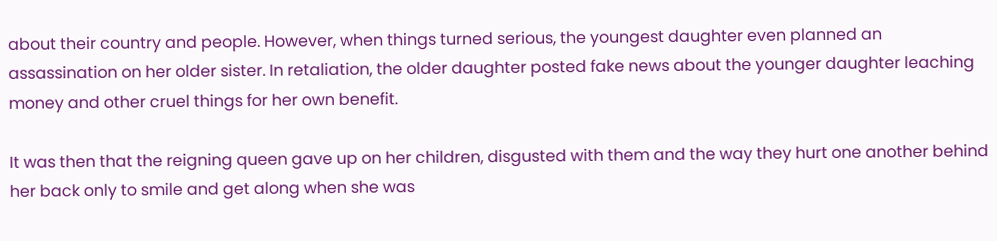about their country and people. However, when things turned serious, the youngest daughter even planned an assassination on her older sister. In retaliation, the older daughter posted fake news about the younger daughter leaching money and other cruel things for her own benefit.

It was then that the reigning queen gave up on her children, disgusted with them and the way they hurt one another behind her back only to smile and get along when she was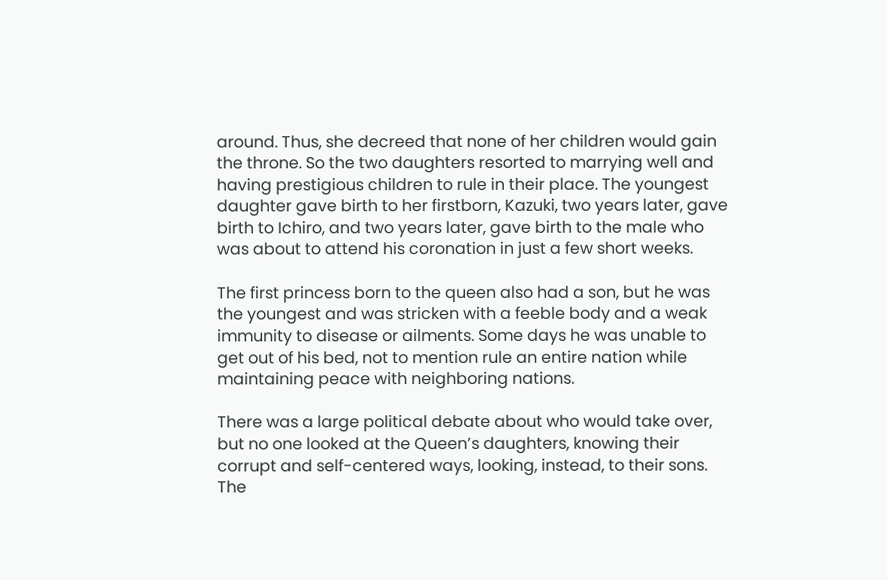around. Thus, she decreed that none of her children would gain the throne. So the two daughters resorted to marrying well and having prestigious children to rule in their place. The youngest daughter gave birth to her firstborn, Kazuki, two years later, gave birth to Ichiro, and two years later, gave birth to the male who was about to attend his coronation in just a few short weeks.

The first princess born to the queen also had a son, but he was the youngest and was stricken with a feeble body and a weak immunity to disease or ailments. Some days he was unable to get out of his bed, not to mention rule an entire nation while maintaining peace with neighboring nations.

There was a large political debate about who would take over, but no one looked at the Queen’s daughters, knowing their corrupt and self-centered ways, looking, instead, to their sons. The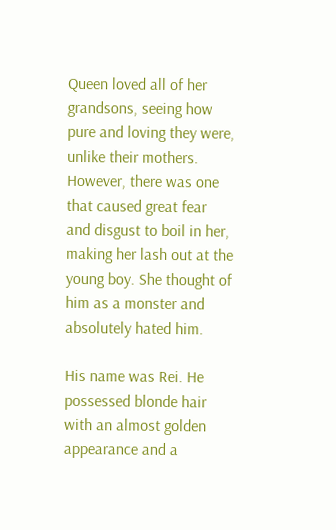Queen loved all of her grandsons, seeing how pure and loving they were, unlike their mothers. However, there was one that caused great fear and disgust to boil in her, making her lash out at the young boy. She thought of him as a monster and absolutely hated him.

His name was Rei. He possessed blonde hair with an almost golden appearance and a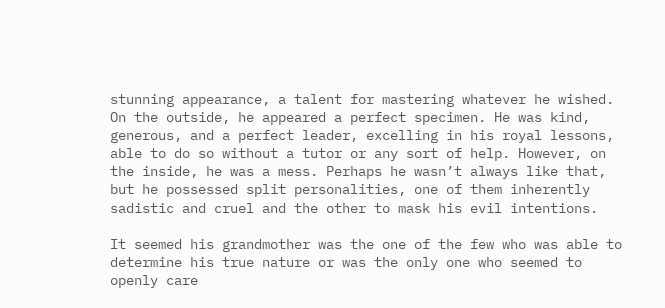stunning appearance, a talent for mastering whatever he wished. On the outside, he appeared a perfect specimen. He was kind, generous, and a perfect leader, excelling in his royal lessons, able to do so without a tutor or any sort of help. However, on the inside, he was a mess. Perhaps he wasn’t always like that, but he possessed split personalities, one of them inherently sadistic and cruel and the other to mask his evil intentions.

It seemed his grandmother was the one of the few who was able to determine his true nature or was the only one who seemed to openly care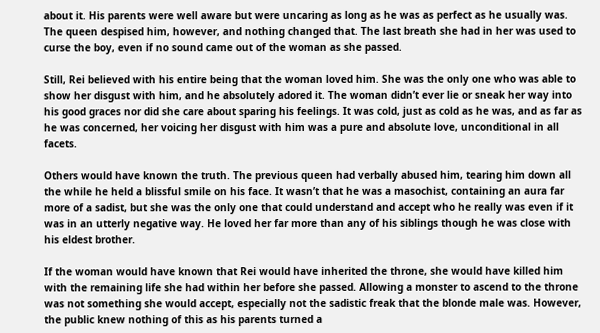about it. His parents were well aware but were uncaring as long as he was as perfect as he usually was. The queen despised him, however, and nothing changed that. The last breath she had in her was used to curse the boy, even if no sound came out of the woman as she passed.

Still, Rei believed with his entire being that the woman loved him. She was the only one who was able to show her disgust with him, and he absolutely adored it. The woman didn’t ever lie or sneak her way into his good graces nor did she care about sparing his feelings. It was cold, just as cold as he was, and as far as he was concerned, her voicing her disgust with him was a pure and absolute love, unconditional in all facets.

Others would have known the truth. The previous queen had verbally abused him, tearing him down all the while he held a blissful smile on his face. It wasn’t that he was a masochist, containing an aura far more of a sadist, but she was the only one that could understand and accept who he really was even if it was in an utterly negative way. He loved her far more than any of his siblings though he was close with his eldest brother.

If the woman would have known that Rei would have inherited the throne, she would have killed him with the remaining life she had within her before she passed. Allowing a monster to ascend to the throne was not something she would accept, especially not the sadistic freak that the blonde male was. However, the public knew nothing of this as his parents turned a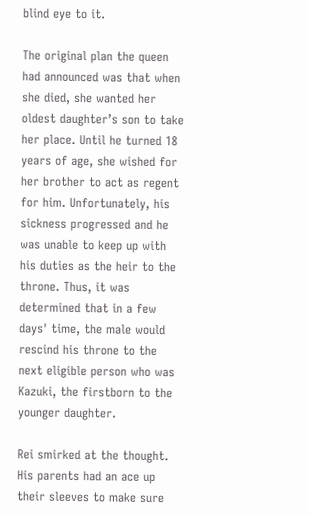blind eye to it.

The original plan the queen had announced was that when she died, she wanted her oldest daughter’s son to take her place. Until he turned 18 years of age, she wished for her brother to act as regent for him. Unfortunately, his sickness progressed and he was unable to keep up with his duties as the heir to the throne. Thus, it was determined that in a few days' time, the male would rescind his throne to the next eligible person who was Kazuki, the firstborn to the younger daughter.

Rei smirked at the thought. His parents had an ace up their sleeves to make sure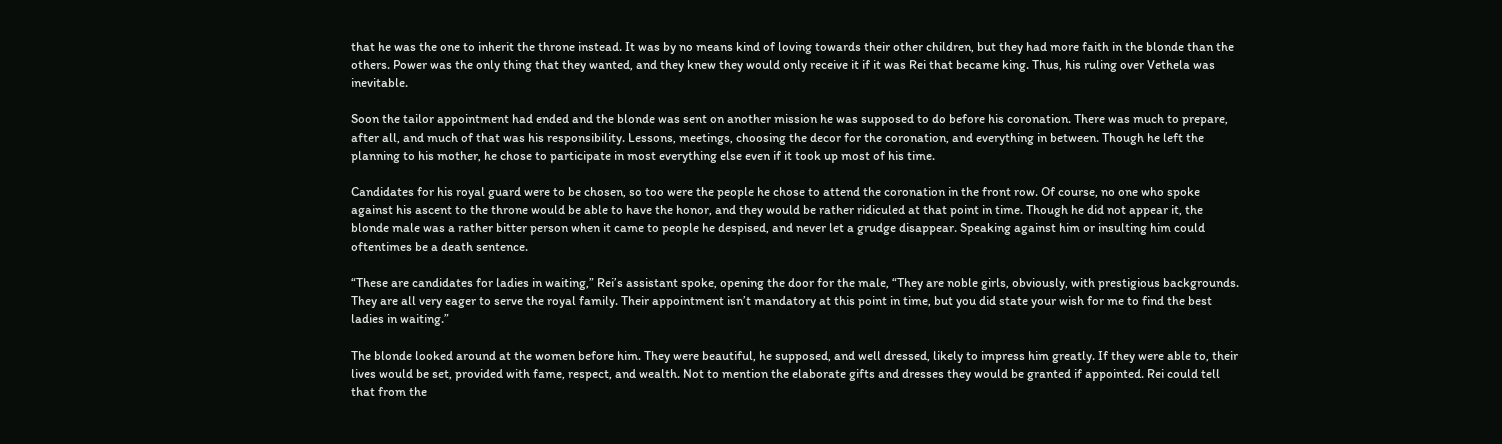that he was the one to inherit the throne instead. It was by no means kind of loving towards their other children, but they had more faith in the blonde than the others. Power was the only thing that they wanted, and they knew they would only receive it if it was Rei that became king. Thus, his ruling over Vethela was inevitable.

Soon the tailor appointment had ended and the blonde was sent on another mission he was supposed to do before his coronation. There was much to prepare, after all, and much of that was his responsibility. Lessons, meetings, choosing the decor for the coronation, and everything in between. Though he left the planning to his mother, he chose to participate in most everything else even if it took up most of his time.

Candidates for his royal guard were to be chosen, so too were the people he chose to attend the coronation in the front row. Of course, no one who spoke against his ascent to the throne would be able to have the honor, and they would be rather ridiculed at that point in time. Though he did not appear it, the blonde male was a rather bitter person when it came to people he despised, and never let a grudge disappear. Speaking against him or insulting him could oftentimes be a death sentence.

“These are candidates for ladies in waiting,” Rei’s assistant spoke, opening the door for the male, “They are noble girls, obviously, with prestigious backgrounds. They are all very eager to serve the royal family. Their appointment isn’t mandatory at this point in time, but you did state your wish for me to find the best ladies in waiting.”

The blonde looked around at the women before him. They were beautiful, he supposed, and well dressed, likely to impress him greatly. If they were able to, their lives would be set, provided with fame, respect, and wealth. Not to mention the elaborate gifts and dresses they would be granted if appointed. Rei could tell that from the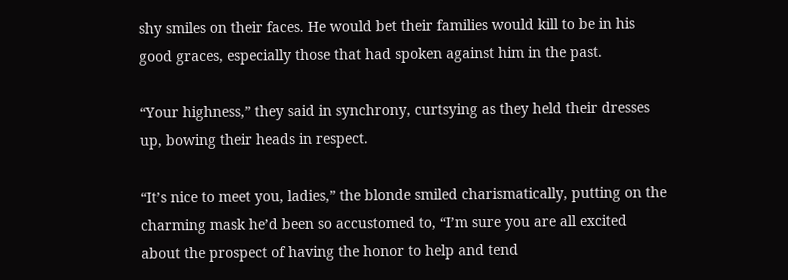shy smiles on their faces. He would bet their families would kill to be in his good graces, especially those that had spoken against him in the past.

“Your highness,” they said in synchrony, curtsying as they held their dresses up, bowing their heads in respect.

“It’s nice to meet you, ladies,” the blonde smiled charismatically, putting on the charming mask he’d been so accustomed to, “I’m sure you are all excited about the prospect of having the honor to help and tend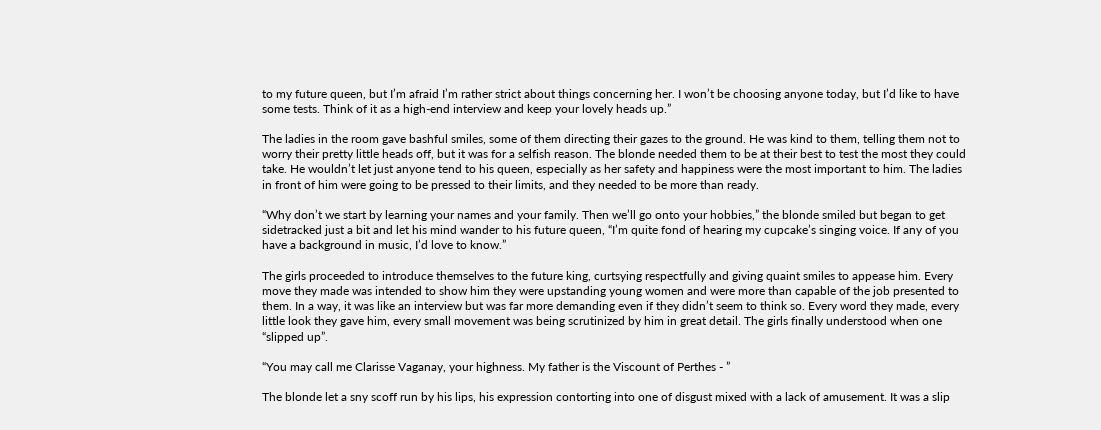to my future queen, but I’m afraid I’m rather strict about things concerning her. I won’t be choosing anyone today, but I’d like to have some tests. Think of it as a high-end interview and keep your lovely heads up.”

The ladies in the room gave bashful smiles, some of them directing their gazes to the ground. He was kind to them, telling them not to worry their pretty little heads off, but it was for a selfish reason. The blonde needed them to be at their best to test the most they could take. He wouldn’t let just anyone tend to his queen, especially as her safety and happiness were the most important to him. The ladies in front of him were going to be pressed to their limits, and they needed to be more than ready.

“Why don’t we start by learning your names and your family. Then we’ll go onto your hobbies,” the blonde smiled but began to get sidetracked just a bit and let his mind wander to his future queen, “I’m quite fond of hearing my cupcake’s singing voice. If any of you have a background in music, I’d love to know.”

The girls proceeded to introduce themselves to the future king, curtsying respectfully and giving quaint smiles to appease him. Every move they made was intended to show him they were upstanding young women and were more than capable of the job presented to them. In a way, it was like an interview but was far more demanding even if they didn’t seem to think so. Every word they made, every little look they gave him, every small movement was being scrutinized by him in great detail. The girls finally understood when one “slipped up”.

“You may call me Clarisse Vaganay, your highness. My father is the Viscount of Perthes - ”

The blonde let a sny scoff run by his lips, his expression contorting into one of disgust mixed with a lack of amusement. It was a slip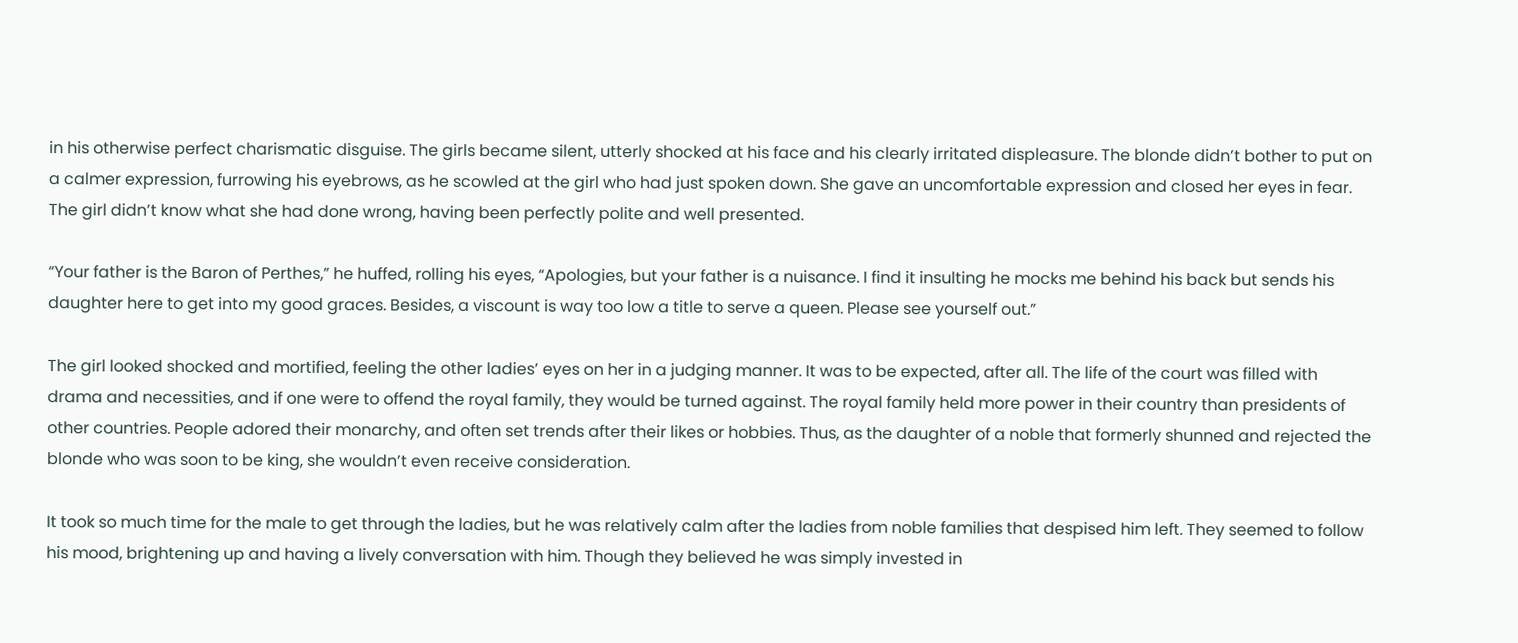in his otherwise perfect charismatic disguise. The girls became silent, utterly shocked at his face and his clearly irritated displeasure. The blonde didn’t bother to put on a calmer expression, furrowing his eyebrows, as he scowled at the girl who had just spoken down. She gave an uncomfortable expression and closed her eyes in fear. The girl didn’t know what she had done wrong, having been perfectly polite and well presented.

“Your father is the Baron of Perthes,” he huffed, rolling his eyes, “Apologies, but your father is a nuisance. I find it insulting he mocks me behind his back but sends his daughter here to get into my good graces. Besides, a viscount is way too low a title to serve a queen. Please see yourself out.”

The girl looked shocked and mortified, feeling the other ladies’ eyes on her in a judging manner. It was to be expected, after all. The life of the court was filled with drama and necessities, and if one were to offend the royal family, they would be turned against. The royal family held more power in their country than presidents of other countries. People adored their monarchy, and often set trends after their likes or hobbies. Thus, as the daughter of a noble that formerly shunned and rejected the blonde who was soon to be king, she wouldn’t even receive consideration.

It took so much time for the male to get through the ladies, but he was relatively calm after the ladies from noble families that despised him left. They seemed to follow his mood, brightening up and having a lively conversation with him. Though they believed he was simply invested in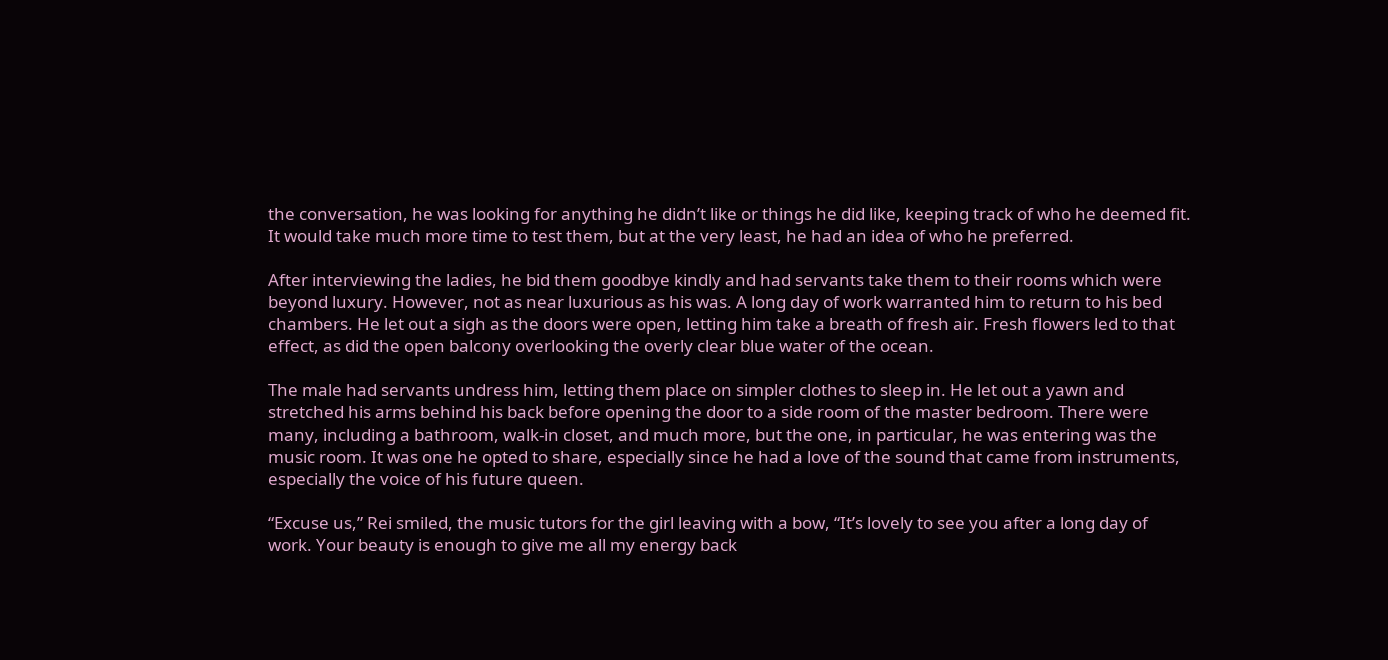the conversation, he was looking for anything he didn’t like or things he did like, keeping track of who he deemed fit. It would take much more time to test them, but at the very least, he had an idea of who he preferred.

After interviewing the ladies, he bid them goodbye kindly and had servants take them to their rooms which were beyond luxury. However, not as near luxurious as his was. A long day of work warranted him to return to his bed chambers. He let out a sigh as the doors were open, letting him take a breath of fresh air. Fresh flowers led to that effect, as did the open balcony overlooking the overly clear blue water of the ocean.

The male had servants undress him, letting them place on simpler clothes to sleep in. He let out a yawn and stretched his arms behind his back before opening the door to a side room of the master bedroom. There were many, including a bathroom, walk-in closet, and much more, but the one, in particular, he was entering was the music room. It was one he opted to share, especially since he had a love of the sound that came from instruments, especially the voice of his future queen.

“Excuse us,” Rei smiled, the music tutors for the girl leaving with a bow, “It’s lovely to see you after a long day of work. Your beauty is enough to give me all my energy back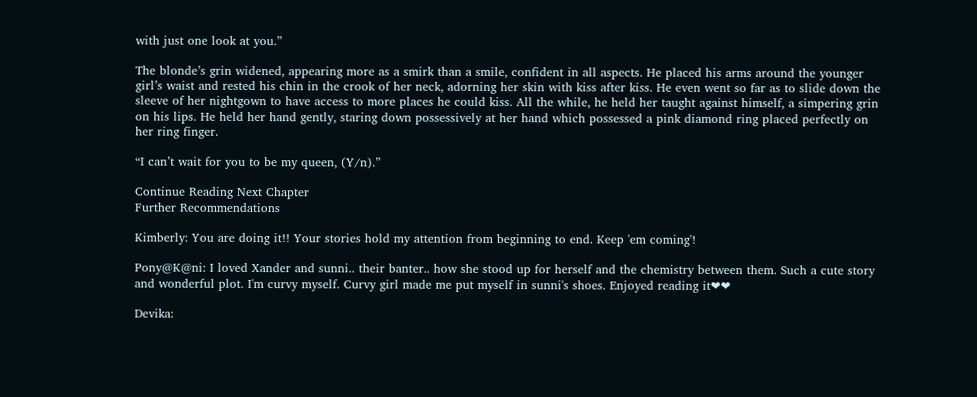with just one look at you.”

The blonde’s grin widened, appearing more as a smirk than a smile, confident in all aspects. He placed his arms around the younger girl’s waist and rested his chin in the crook of her neck, adorning her skin with kiss after kiss. He even went so far as to slide down the sleeve of her nightgown to have access to more places he could kiss. All the while, he held her taught against himself, a simpering grin on his lips. He held her hand gently, staring down possessively at her hand which possessed a pink diamond ring placed perfectly on her ring finger.

“I can’t wait for you to be my queen, (Y/n).”

Continue Reading Next Chapter
Further Recommendations

Kimberly: You are doing it!! Your stories hold my attention from beginning to end. Keep 'em coming'!

Pony@K@ni: I loved Xander and sunni.. their banter.. how she stood up for herself and the chemistry between them. Such a cute story and wonderful plot. I'm curvy myself. Curvy girl made me put myself in sunni's shoes. Enjoyed reading it❤❤

Devika: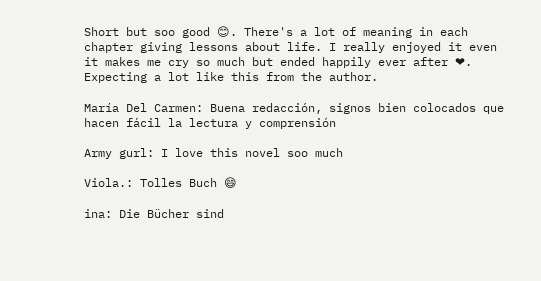Short but soo good 😊. There's a lot of meaning in each chapter giving lessons about life. I really enjoyed it even it makes me cry so much but ended happily ever after ❤. Expecting a lot like this from the author.

María Del Carmen: Buena redacción, signos bien colocados que hacen fácil la lectura y comprensión

Army gurl: I love this novel soo much

Viola.: Tolles Buch 😄

ina: Die Bücher sind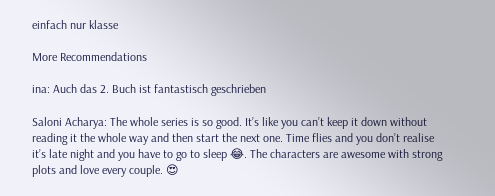einfach nur klasse

More Recommendations

ina: Auch das 2. Buch ist fantastisch geschrieben

Saloni Acharya: The whole series is so good. It’s like you can’t keep it down without reading it the whole way and then start the next one. Time flies and you don’t realise it’s late night and you have to go to sleep 😂. The characters are awesome with strong plots and love every couple. 😍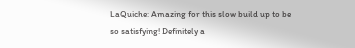LaQuiche: Amazing for this slow build up to be so satisfying! Definitely a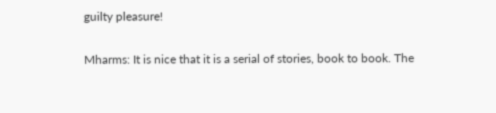guilty pleasure!

Mharms: It is nice that it is a serial of stories, book to book. The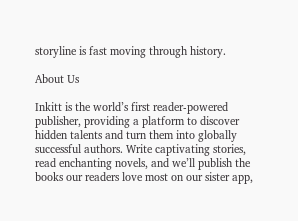storyline is fast moving through history.

About Us

Inkitt is the world’s first reader-powered publisher, providing a platform to discover hidden talents and turn them into globally successful authors. Write captivating stories, read enchanting novels, and we’ll publish the books our readers love most on our sister app,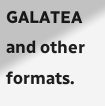GALATEA and other formats.